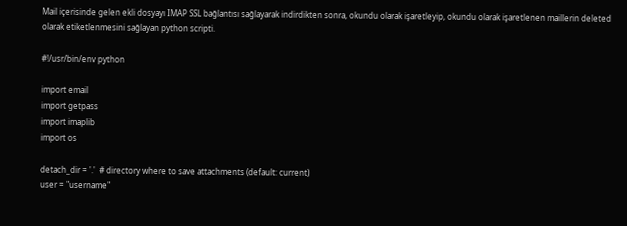Mail içerisinde gelen ekli dosyayı IMAP SSL bağlantısı sağlayarak indirdikten sonra, okundu olarak işaretleyip, okundu olarak işaretlenen maillerin deleted olarak etiketlenmesini sağlayan python scripti.

#!/usr/bin/env python

import email
import getpass
import imaplib
import os

detach_dir = '.'  # directory where to save attachments (default: current)
user = "username"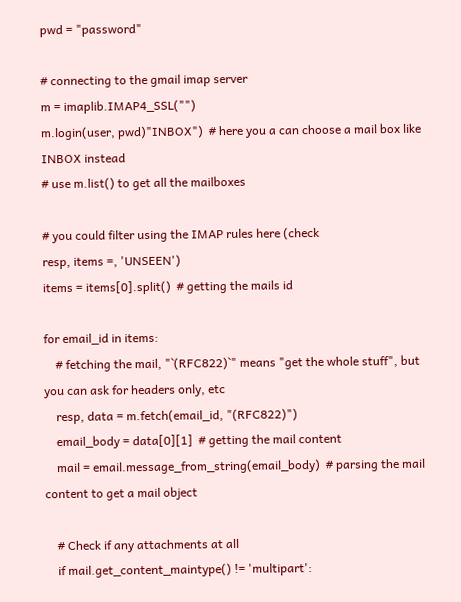pwd = "password"

# connecting to the gmail imap server
m = imaplib.IMAP4_SSL("")
m.login(user, pwd)"INBOX")  # here you a can choose a mail box like INBOX instead
# use m.list() to get all the mailboxes

# you could filter using the IMAP rules here (check
resp, items =, 'UNSEEN')
items = items[0].split()  # getting the mails id

for email_id in items:
    # fetching the mail, "`(RFC822)`" means "get the whole stuff", but you can ask for headers only, etc
    resp, data = m.fetch(email_id, "(RFC822)")
    email_body = data[0][1]  # getting the mail content
    mail = email.message_from_string(email_body)  # parsing the mail content to get a mail object

    # Check if any attachments at all
    if mail.get_content_maintype() != 'multipart':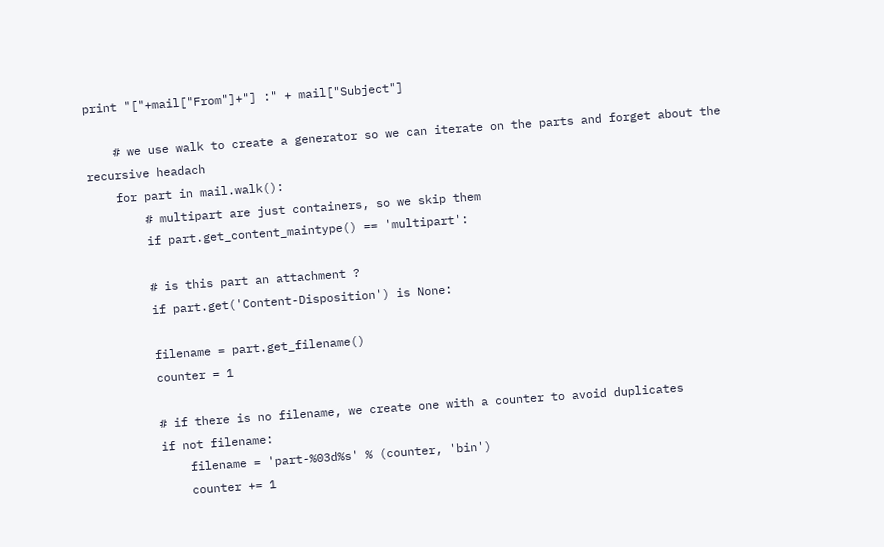print "["+mail["From"]+"] :" + mail["Subject"]

    # we use walk to create a generator so we can iterate on the parts and forget about the recursive headach
    for part in mail.walk():
        # multipart are just containers, so we skip them
        if part.get_content_maintype() == 'multipart':

        # is this part an attachment ?
        if part.get('Content-Disposition') is None:

        filename = part.get_filename()
        counter = 1

        # if there is no filename, we create one with a counter to avoid duplicates
        if not filename:
            filename = 'part-%03d%s' % (counter, 'bin')
            counter += 1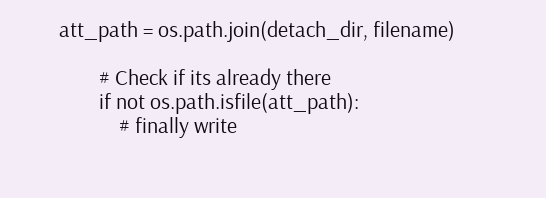att_path = os.path.join(detach_dir, filename)

        # Check if its already there
        if not os.path.isfile(att_path):
            # finally write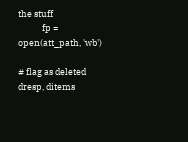the stuff
            fp = open(att_path, 'wb')

# flag as deleted
dresp, ditems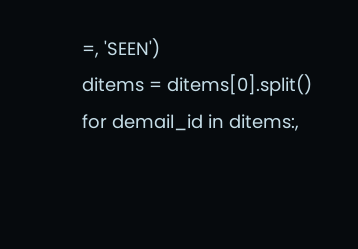=, 'SEEN')
ditems = ditems[0].split()
for demail_id in ditems:,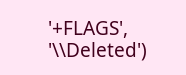'+FLAGS', '\\Deleted')